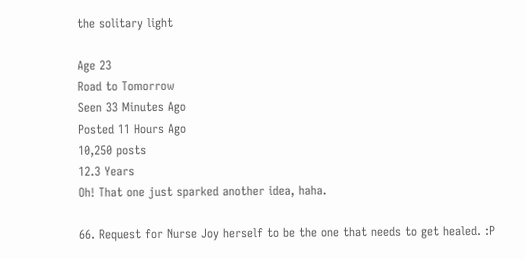the solitary light

Age 23
Road to Tomorrow
Seen 33 Minutes Ago
Posted 11 Hours Ago
10,250 posts
12.3 Years
Oh! That one just sparked another idea, haha.

66. Request for Nurse Joy herself to be the one that needs to get healed. :P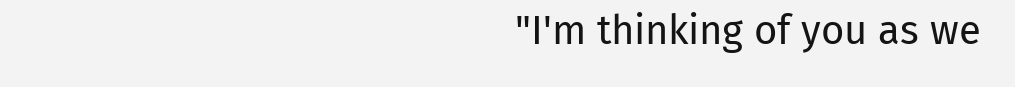"I'm thinking of you as we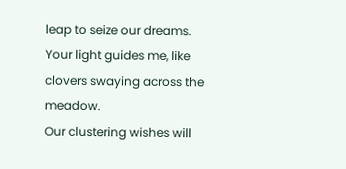leap to seize our dreams.
Your light guides me, like clovers swaying across the meadow.
Our clustering wishes will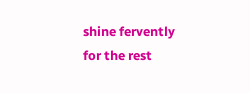shine fervently for the rest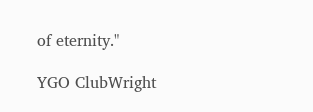of eternity."

YGO ClubWright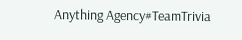Anything Agency#TeamTrivia